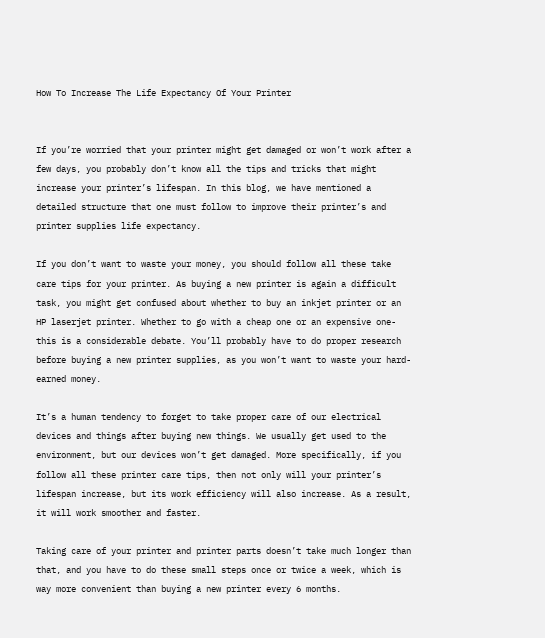How To Increase The Life Expectancy Of Your Printer


If you’re worried that your printer might get damaged or won’t work after a few days, you probably don’t know all the tips and tricks that might increase your printer’s lifespan. In this blog, we have mentioned a detailed structure that one must follow to improve their printer’s and printer supplies life expectancy.

If you don’t want to waste your money, you should follow all these take care tips for your printer. As buying a new printer is again a difficult task, you might get confused about whether to buy an inkjet printer or an HP laserjet printer. Whether to go with a cheap one or an expensive one-this is a considerable debate. You’ll probably have to do proper research before buying a new printer supplies, as you won’t want to waste your hard-earned money.

It’s a human tendency to forget to take proper care of our electrical devices and things after buying new things. We usually get used to the environment, but our devices won’t get damaged. More specifically, if you follow all these printer care tips, then not only will your printer’s lifespan increase, but its work efficiency will also increase. As a result, it will work smoother and faster.

Taking care of your printer and printer parts doesn’t take much longer than that, and you have to do these small steps once or twice a week, which is way more convenient than buying a new printer every 6 months.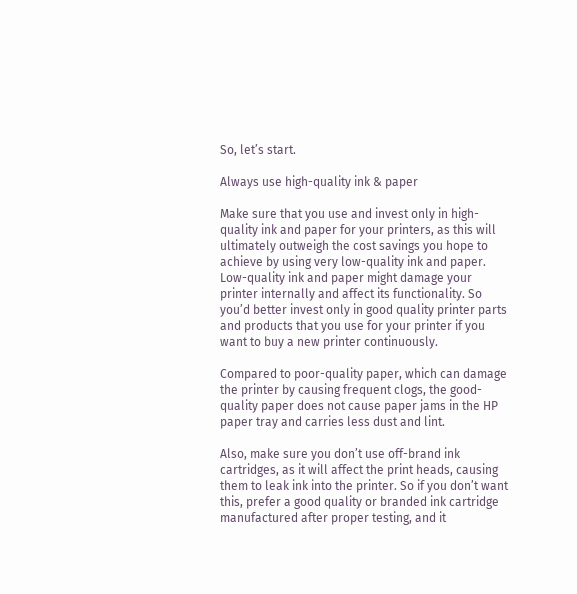So, let’s start.

Always use high-quality ink & paper

Make sure that you use and invest only in high-quality ink and paper for your printers, as this will ultimately outweigh the cost savings you hope to achieve by using very low-quality ink and paper. Low-quality ink and paper might damage your printer internally and affect its functionality. So you’d better invest only in good quality printer parts and products that you use for your printer if you want to buy a new printer continuously.

Compared to poor-quality paper, which can damage the printer by causing frequent clogs, the good-quality paper does not cause paper jams in the HP paper tray and carries less dust and lint.

Also, make sure you don’t use off-brand ink cartridges, as it will affect the print heads, causing them to leak ink into the printer. So if you don’t want this, prefer a good quality or branded ink cartridge manufactured after proper testing, and it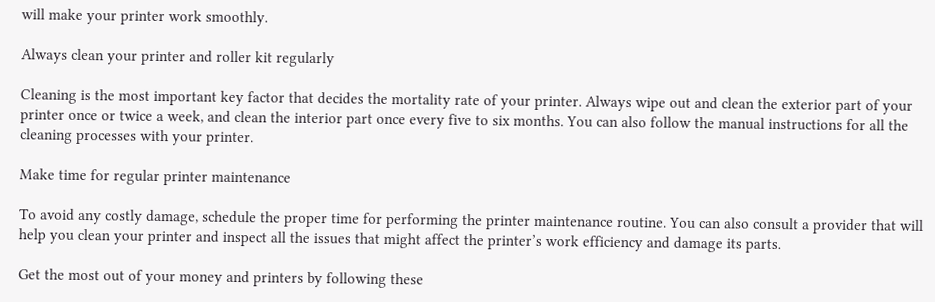will make your printer work smoothly.

Always clean your printer and roller kit regularly

Cleaning is the most important key factor that decides the mortality rate of your printer. Always wipe out and clean the exterior part of your printer once or twice a week, and clean the interior part once every five to six months. You can also follow the manual instructions for all the cleaning processes with your printer.

Make time for regular printer maintenance

To avoid any costly damage, schedule the proper time for performing the printer maintenance routine. You can also consult a provider that will help you clean your printer and inspect all the issues that might affect the printer’s work efficiency and damage its parts.

Get the most out of your money and printers by following these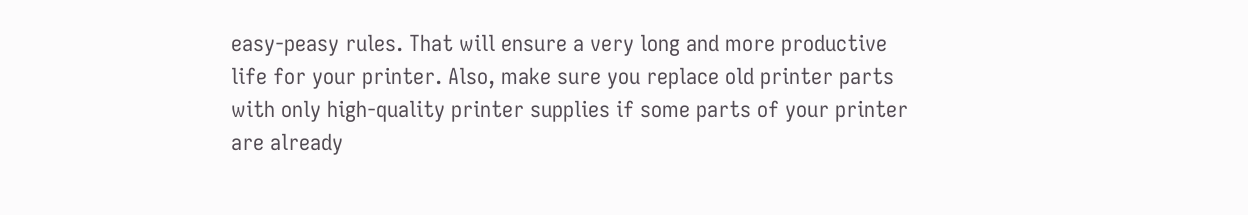easy-peasy rules. That will ensure a very long and more productive life for your printer. Also, make sure you replace old printer parts with only high-quality printer supplies if some parts of your printer are already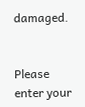damaged.


Please enter your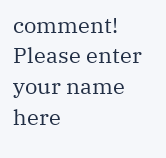comment!
Please enter your name here